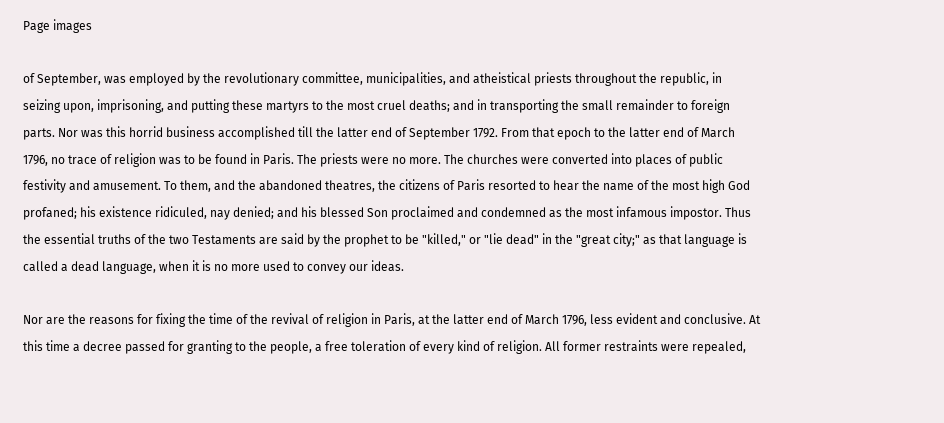Page images

of September, was employed by the revolutionary committee, municipalities, and atheistical priests throughout the republic, in seizing upon, imprisoning, and putting these martyrs to the most cruel deaths; and in transporting the small remainder to foreign parts. Nor was this horrid business accomplished till the latter end of September 1792. From that epoch to the latter end of March 1796, no trace of religion was to be found in Paris. The priests were no more. The churches were converted into places of public festivity and amusement. To them, and the abandoned theatres, the citizens of Paris resorted to hear the name of the most high God profaned; his existence ridiculed, nay denied; and his blessed Son proclaimed and condemned as the most infamous impostor. Thus the essential truths of the two Testaments are said by the prophet to be "killed," or "lie dead" in the "great city;" as that language is called a dead language, when it is no more used to convey our ideas.

Nor are the reasons for fixing the time of the revival of religion in Paris, at the latter end of March 1796, less evident and conclusive. At this time a decree passed for granting to the people, a free toleration of every kind of religion. All former restraints were repealed,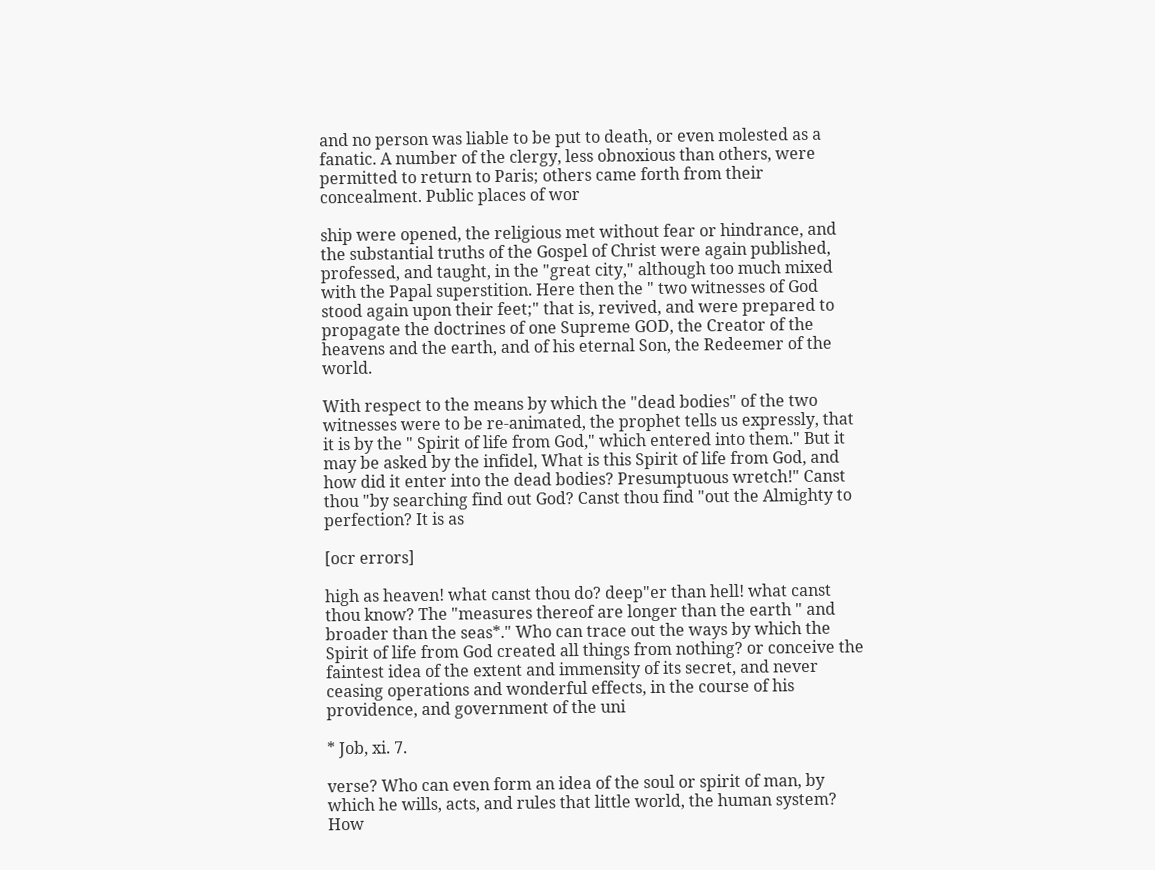and no person was liable to be put to death, or even molested as a fanatic. A number of the clergy, less obnoxious than others, were permitted to return to Paris; others came forth from their concealment. Public places of wor

ship were opened, the religious met without fear or hindrance, and the substantial truths of the Gospel of Christ were again published, professed, and taught, in the "great city," although too much mixed with the Papal superstition. Here then the " two witnesses of God stood again upon their feet;" that is, revived, and were prepared to propagate the doctrines of one Supreme GOD, the Creator of the heavens and the earth, and of his eternal Son, the Redeemer of the world.

With respect to the means by which the "dead bodies" of the two witnesses were to be re-animated, the prophet tells us expressly, that it is by the " Spirit of life from God," which entered into them." But it may be asked by the infidel, What is this Spirit of life from God, and how did it enter into the dead bodies? Presumptuous wretch!" Canst thou "by searching find out God? Canst thou find "out the Almighty to perfection? It is as

[ocr errors]

high as heaven! what canst thou do? deep"er than hell! what canst thou know? The "measures thereof are longer than the earth " and broader than the seas*." Who can trace out the ways by which the Spirit of life from God created all things from nothing? or conceive the faintest idea of the extent and immensity of its secret, and never ceasing operations and wonderful effects, in the course of his providence, and government of the uni

* Job, xi. 7.

verse? Who can even form an idea of the soul or spirit of man, by which he wills, acts, and rules that little world, the human system? How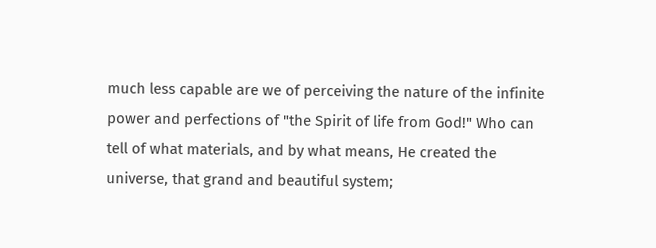much less capable are we of perceiving the nature of the infinite power and perfections of "the Spirit of life from God!" Who can tell of what materials, and by what means, He created the universe, that grand and beautiful system;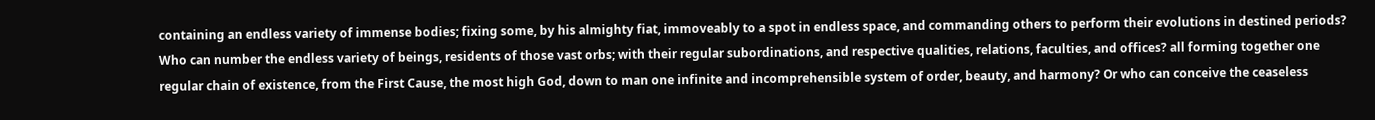containing an endless variety of immense bodies; fixing some, by his almighty fiat, immoveably to a spot in endless space, and commanding others to perform their evolutions in destined periods? Who can number the endless variety of beings, residents of those vast orbs; with their regular subordinations, and respective qualities, relations, faculties, and offices? all forming together one regular chain of existence, from the First Cause, the most high God, down to man one infinite and incomprehensible system of order, beauty, and harmony? Or who can conceive the ceaseless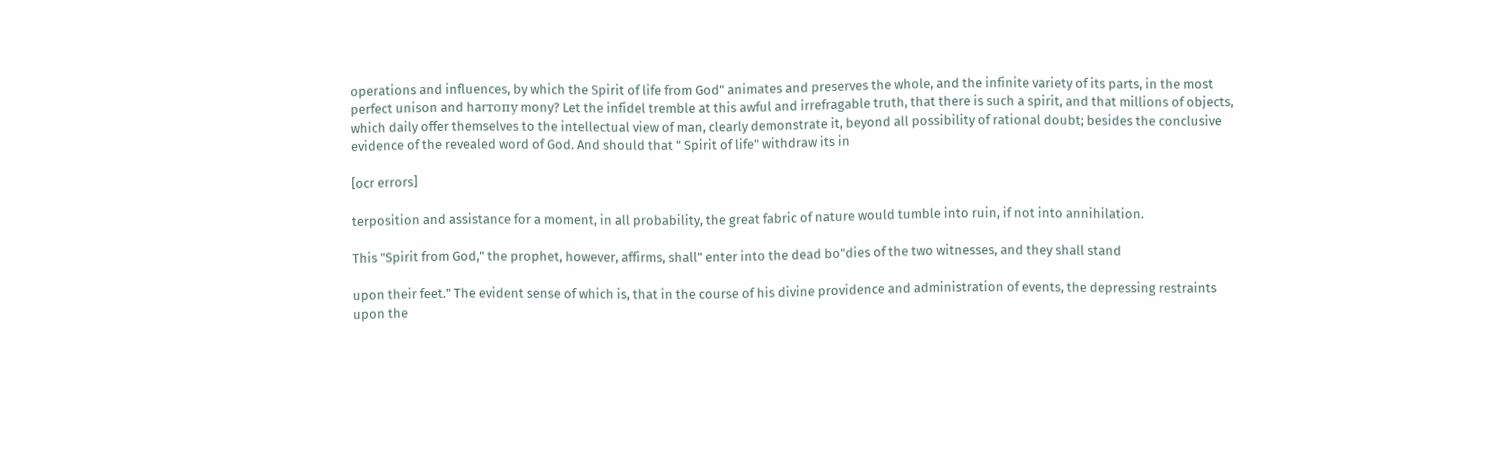operations and influences, by which the Spirit of life from God" animates and preserves the whole, and the infinite variety of its parts, in the most perfect unison and harтопу mony? Let the infidel tremble at this awful and irrefragable truth, that there is such a spirit, and that millions of objects, which daily offer themselves to the intellectual view of man, clearly demonstrate it, beyond all possibility of rational doubt; besides the conclusive evidence of the revealed word of God. And should that " Spirit of life" withdraw its in

[ocr errors]

terposition and assistance for a moment, in all probability, the great fabric of nature would tumble into ruin, if not into annihilation.

This "Spirit from God," the prophet, however, affirms, shall" enter into the dead bo"dies of the two witnesses, and they shall stand

upon their feet." The evident sense of which is, that in the course of his divine providence and administration of events, the depressing restraints upon the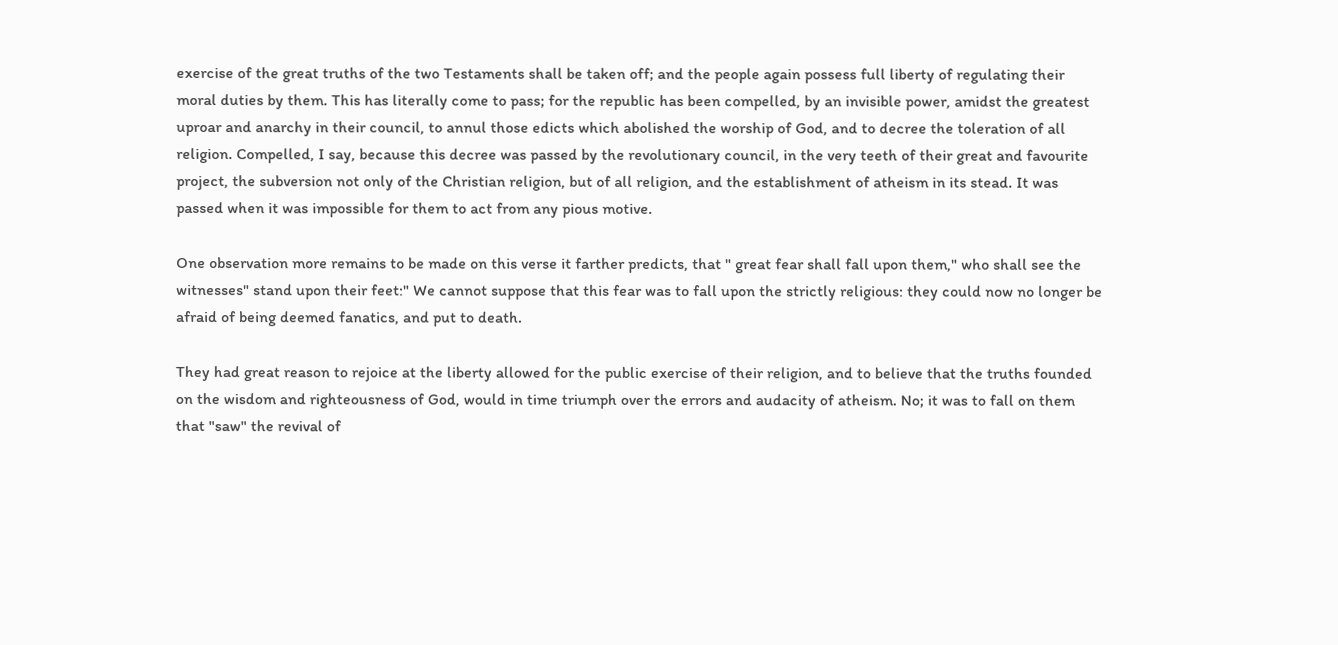exercise of the great truths of the two Testaments shall be taken off; and the people again possess full liberty of regulating their moral duties by them. This has literally come to pass; for the republic has been compelled, by an invisible power, amidst the greatest uproar and anarchy in their council, to annul those edicts which abolished the worship of God, and to decree the toleration of all religion. Compelled, I say, because this decree was passed by the revolutionary council, in the very teeth of their great and favourite project, the subversion not only of the Christian religion, but of all religion, and the establishment of atheism in its stead. It was passed when it was impossible for them to act from any pious motive.

One observation more remains to be made on this verse it farther predicts, that " great fear shall fall upon them," who shall see the witnesses" stand upon their feet:" We cannot suppose that this fear was to fall upon the strictly religious: they could now no longer be afraid of being deemed fanatics, and put to death.

They had great reason to rejoice at the liberty allowed for the public exercise of their religion, and to believe that the truths founded on the wisdom and righteousness of God, would in time triumph over the errors and audacity of atheism. No; it was to fall on them that "saw" the revival of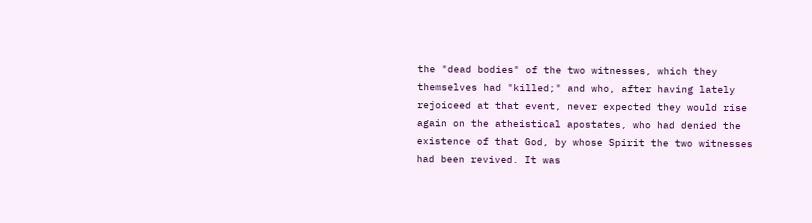the "dead bodies" of the two witnesses, which they themselves had "killed;" and who, after having lately rejoiceed at that event, never expected they would rise again on the atheistical apostates, who had denied the existence of that God, by whose Spirit the two witnesses had been revived. It was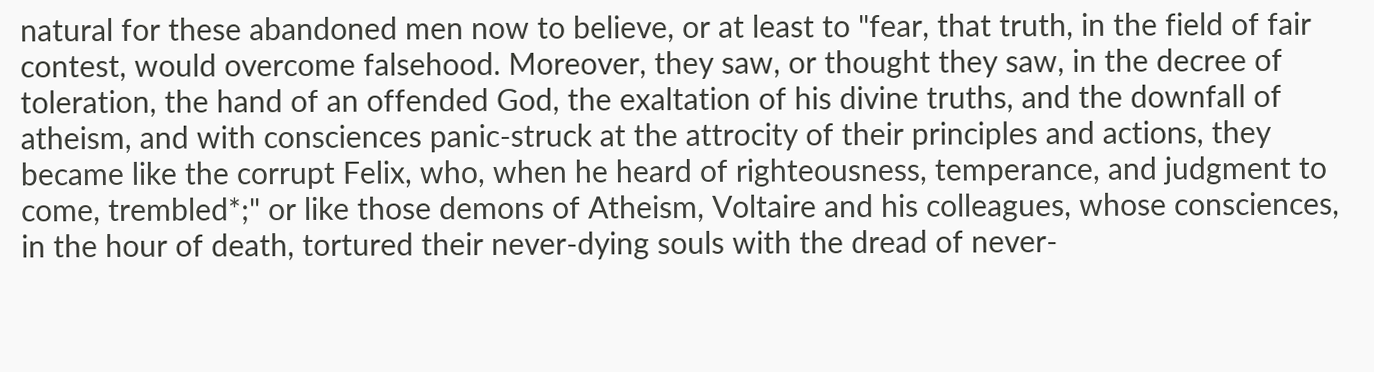natural for these abandoned men now to believe, or at least to "fear, that truth, in the field of fair contest, would overcome falsehood. Moreover, they saw, or thought they saw, in the decree of toleration, the hand of an offended God, the exaltation of his divine truths, and the downfall of atheism, and with consciences panic-struck at the attrocity of their principles and actions, they became like the corrupt Felix, who, when he heard of righteousness, temperance, and judgment to come, trembled*;" or like those demons of Atheism, Voltaire and his colleagues, whose consciences, in the hour of death, tortured their never-dying souls with the dread of never-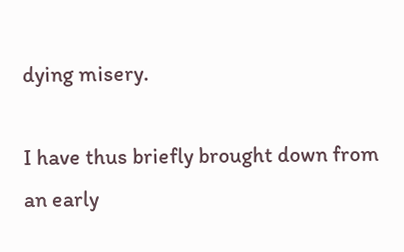dying misery.

I have thus briefly brought down from an early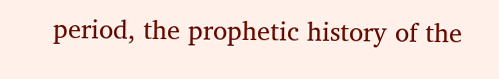period, the prophetic history of the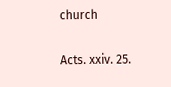church

Acts. xxiv. 25.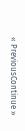« PreviousContinue »